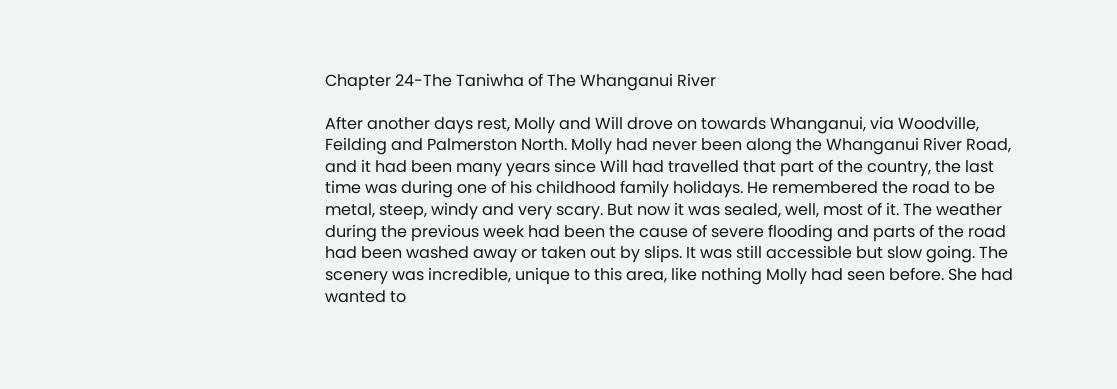Chapter 24-The Taniwha of The Whanganui River

After another days rest, Molly and Will drove on towards Whanganui, via Woodville, Feilding and Palmerston North. Molly had never been along the Whanganui River Road, and it had been many years since Will had travelled that part of the country, the last time was during one of his childhood family holidays. He remembered the road to be metal, steep, windy and very scary. But now it was sealed, well, most of it. The weather during the previous week had been the cause of severe flooding and parts of the road had been washed away or taken out by slips. It was still accessible but slow going. The scenery was incredible, unique to this area, like nothing Molly had seen before. She had wanted to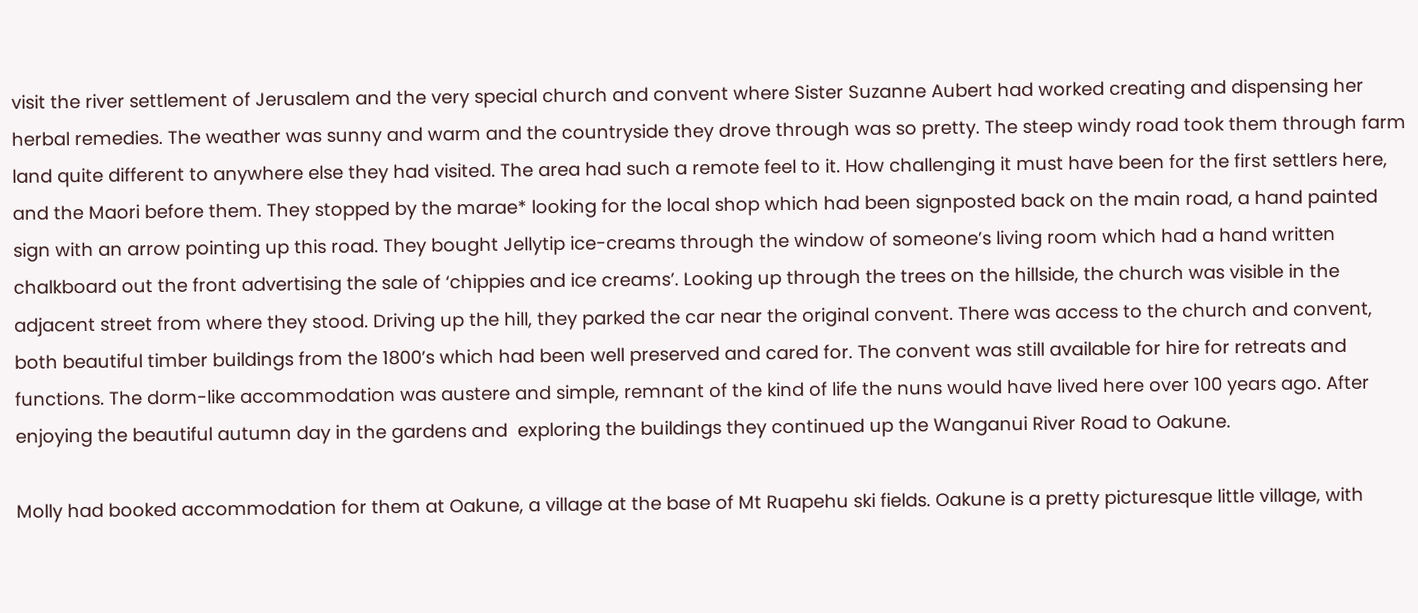visit the river settlement of Jerusalem and the very special church and convent where Sister Suzanne Aubert had worked creating and dispensing her herbal remedies. The weather was sunny and warm and the countryside they drove through was so pretty. The steep windy road took them through farm land quite different to anywhere else they had visited. The area had such a remote feel to it. How challenging it must have been for the first settlers here, and the Maori before them. They stopped by the marae* looking for the local shop which had been signposted back on the main road, a hand painted sign with an arrow pointing up this road. They bought Jellytip ice-creams through the window of someone’s living room which had a hand written chalkboard out the front advertising the sale of ‘chippies and ice creams’. Looking up through the trees on the hillside, the church was visible in the adjacent street from where they stood. Driving up the hill, they parked the car near the original convent. There was access to the church and convent, both beautiful timber buildings from the 1800’s which had been well preserved and cared for. The convent was still available for hire for retreats and functions. The dorm-like accommodation was austere and simple, remnant of the kind of life the nuns would have lived here over 100 years ago. After enjoying the beautiful autumn day in the gardens and  exploring the buildings they continued up the Wanganui River Road to Oakune.

Molly had booked accommodation for them at Oakune, a village at the base of Mt Ruapehu ski fields. Oakune is a pretty picturesque little village, with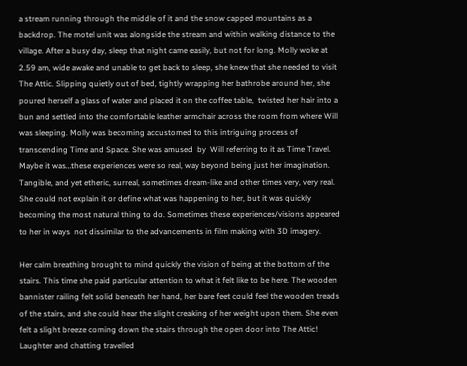a stream running through the middle of it and the snow capped mountains as a backdrop. The motel unit was alongside the stream and within walking distance to the village. After a busy day, sleep that night came easily, but not for long. Molly woke at 2.59 am, wide awake and unable to get back to sleep, she knew that she needed to visit The Attic. Slipping quietly out of bed, tightly wrapping her bathrobe around her, she  poured herself a glass of water and placed it on the coffee table,  twisted her hair into a bun and settled into the comfortable leather armchair across the room from where Will was sleeping. Molly was becoming accustomed to this intriguing process of transcending Time and Space. She was amused  by  Will referring to it as Time Travel. Maybe it was…these experiences were so real, way beyond being just her imagination. Tangible, and yet etheric, surreal, sometimes dream-like and other times very, very real. She could not explain it or define what was happening to her, but it was quickly becoming the most natural thing to do. Sometimes these experiences/visions appeared to her in ways  not dissimilar to the advancements in film making with 3D imagery.

Her calm breathing brought to mind quickly the vision of being at the bottom of the stairs. This time she paid particular attention to what it felt like to be here. The wooden bannister railing felt solid beneath her hand, her bare feet could feel the wooden treads of the stairs, and she could hear the slight creaking of her weight upon them. She even felt a slight breeze coming down the stairs through the open door into The Attic! Laughter and chatting travelled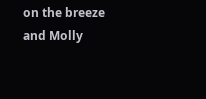on the breeze and Molly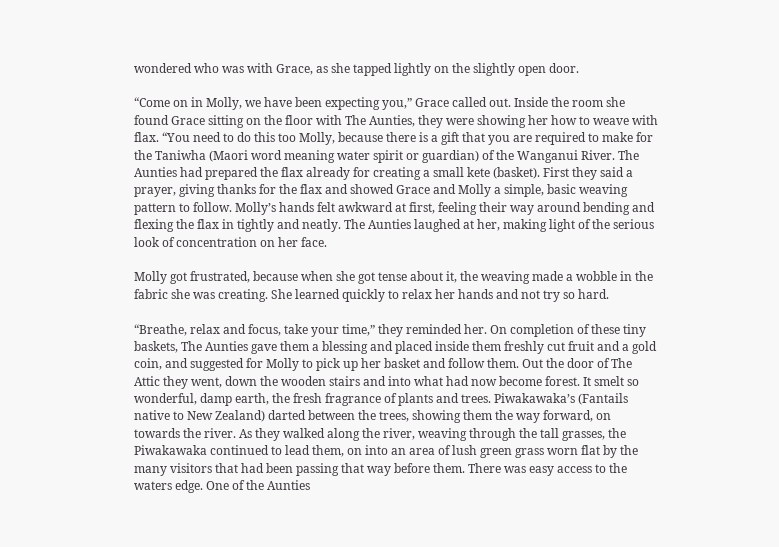wondered who was with Grace, as she tapped lightly on the slightly open door.

“Come on in Molly, we have been expecting you,” Grace called out. Inside the room she found Grace sitting on the floor with The Aunties, they were showing her how to weave with flax. “You need to do this too Molly, because there is a gift that you are required to make for the Taniwha (Maori word meaning water spirit or guardian) of the Wanganui River. The Aunties had prepared the flax already for creating a small kete (basket). First they said a prayer, giving thanks for the flax and showed Grace and Molly a simple, basic weaving pattern to follow. Molly’s hands felt awkward at first, feeling their way around bending and flexing the flax in tightly and neatly. The Aunties laughed at her, making light of the serious look of concentration on her face.

Molly got frustrated, because when she got tense about it, the weaving made a wobble in the fabric she was creating. She learned quickly to relax her hands and not try so hard.

“Breathe, relax and focus, take your time,” they reminded her. On completion of these tiny baskets, The Aunties gave them a blessing and placed inside them freshly cut fruit and a gold coin, and suggested for Molly to pick up her basket and follow them. Out the door of The Attic they went, down the wooden stairs and into what had now become forest. It smelt so wonderful, damp earth, the fresh fragrance of plants and trees. Piwakawaka’s (Fantails native to New Zealand) darted between the trees, showing them the way forward, on towards the river. As they walked along the river, weaving through the tall grasses, the Piwakawaka continued to lead them, on into an area of lush green grass worn flat by the many visitors that had been passing that way before them. There was easy access to the waters edge. One of the Aunties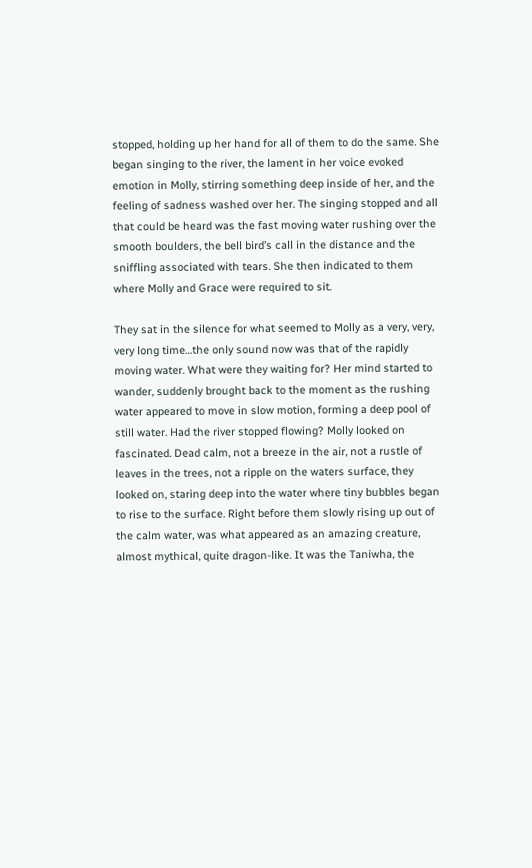stopped, holding up her hand for all of them to do the same. She began singing to the river, the lament in her voice evoked emotion in Molly, stirring something deep inside of her, and the feeling of sadness washed over her. The singing stopped and all that could be heard was the fast moving water rushing over the smooth boulders, the bell bird’s call in the distance and the sniffling associated with tears. She then indicated to them where Molly and Grace were required to sit.

They sat in the silence for what seemed to Molly as a very, very, very long time…the only sound now was that of the rapidly moving water. What were they waiting for? Her mind started to wander, suddenly brought back to the moment as the rushing water appeared to move in slow motion, forming a deep pool of still water. Had the river stopped flowing? Molly looked on fascinated. Dead calm, not a breeze in the air, not a rustle of leaves in the trees, not a ripple on the waters surface, they looked on, staring deep into the water where tiny bubbles began to rise to the surface. Right before them slowly rising up out of the calm water, was what appeared as an amazing creature, almost mythical, quite dragon-like. It was the Taniwha, the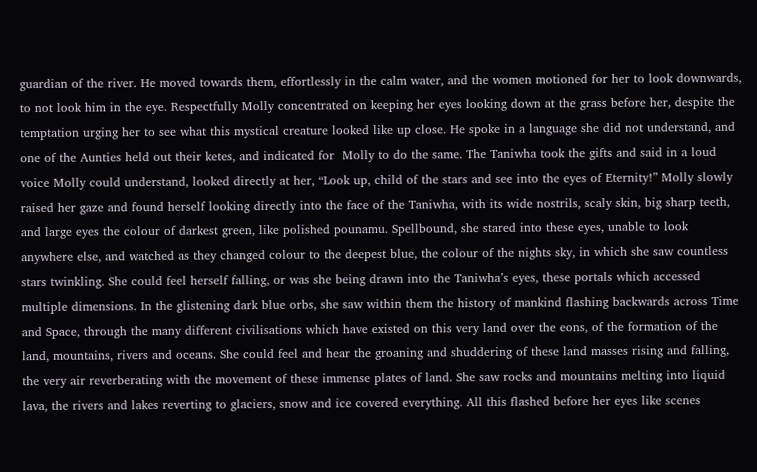guardian of the river. He moved towards them, effortlessly in the calm water, and the women motioned for her to look downwards, to not look him in the eye. Respectfully Molly concentrated on keeping her eyes looking down at the grass before her, despite the temptation urging her to see what this mystical creature looked like up close. He spoke in a language she did not understand, and one of the Aunties held out their ketes, and indicated for  Molly to do the same. The Taniwha took the gifts and said in a loud voice Molly could understand, looked directly at her, “Look up, child of the stars and see into the eyes of Eternity!” Molly slowly raised her gaze and found herself looking directly into the face of the Taniwha, with its wide nostrils, scaly skin, big sharp teeth, and large eyes the colour of darkest green, like polished pounamu. Spellbound, she stared into these eyes, unable to look anywhere else, and watched as they changed colour to the deepest blue, the colour of the nights sky, in which she saw countless stars twinkling. She could feel herself falling, or was she being drawn into the Taniwha’s eyes, these portals which accessed multiple dimensions. In the glistening dark blue orbs, she saw within them the history of mankind flashing backwards across Time and Space, through the many different civilisations which have existed on this very land over the eons, of the formation of the land, mountains, rivers and oceans. She could feel and hear the groaning and shuddering of these land masses rising and falling, the very air reverberating with the movement of these immense plates of land. She saw rocks and mountains melting into liquid lava, the rivers and lakes reverting to glaciers, snow and ice covered everything. All this flashed before her eyes like scenes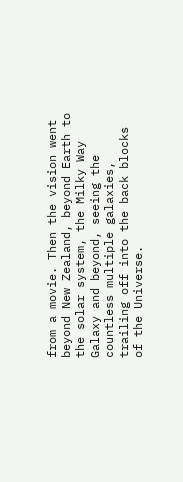from a movie. Then the vision went beyond New Zealand, beyond Earth to the solar system, the Milky Way Galaxy and beyond, seeing the countless multiple galaxies, trailing off into the back blocks of the Universe.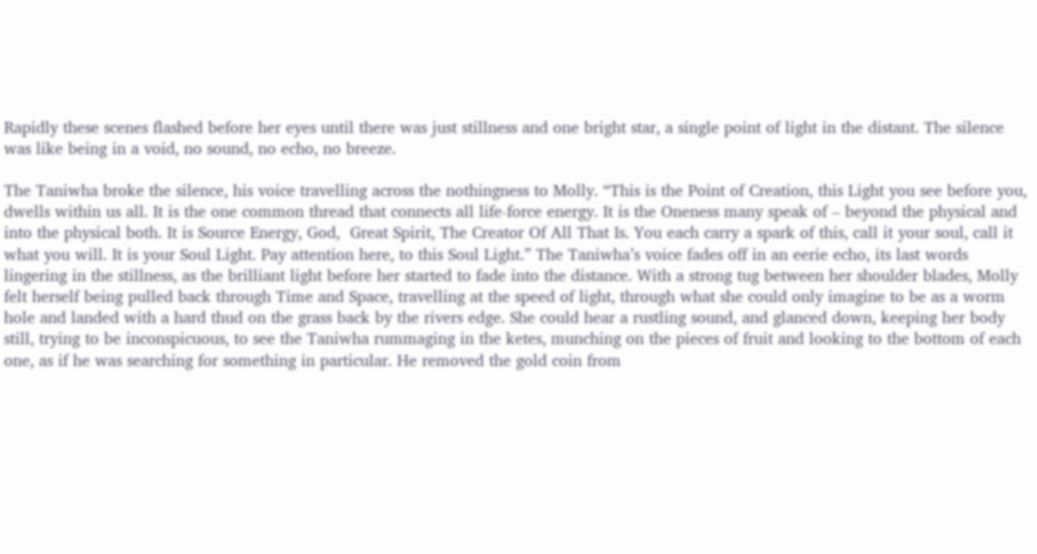Rapidly these scenes flashed before her eyes until there was just stillness and one bright star, a single point of light in the distant. The silence was like being in a void, no sound, no echo, no breeze.

The Taniwha broke the silence, his voice travelling across the nothingness to Molly. “This is the Point of Creation, this Light you see before you, dwells within us all. It is the one common thread that connects all life-force energy. It is the Oneness many speak of – beyond the physical and into the physical both. It is Source Energy, God,  Great Spirit, The Creator Of All That Is. You each carry a spark of this, call it your soul, call it what you will. It is your Soul Light. Pay attention here, to this Soul Light.” The Taniwha’s voice fades off in an eerie echo, its last words lingering in the stillness, as the brilliant light before her started to fade into the distance. With a strong tug between her shoulder blades, Molly felt herself being pulled back through Time and Space, travelling at the speed of light, through what she could only imagine to be as a worm hole and landed with a hard thud on the grass back by the rivers edge. She could hear a rustling sound, and glanced down, keeping her body still, trying to be inconspicuous, to see the Taniwha rummaging in the ketes, munching on the pieces of fruit and looking to the bottom of each one, as if he was searching for something in particular. He removed the gold coin from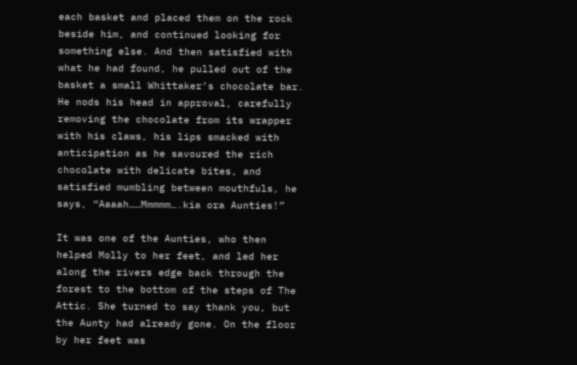each basket and placed them on the rock beside him, and continued looking for something else. And then satisfied with what he had found, he pulled out of the basket a small Whittaker’s chocolate bar. He nods his head in approval, carefully removing the chocolate from its wrapper with his claws, his lips smacked with anticipation as he savoured the rich chocolate with delicate bites, and satisfied mumbling between mouthfuls, he says, “Aaaah……Mmmmm….kia ora Aunties!”

It was one of the Aunties, who then helped Molly to her feet, and led her along the rivers edge back through the forest to the bottom of the steps of The Attic. She turned to say thank you, but the Aunty had already gone. On the floor by her feet was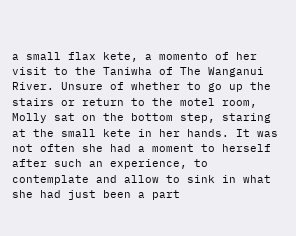a small flax kete, a momento of her visit to the Taniwha of The Wanganui River. Unsure of whether to go up the stairs or return to the motel room, Molly sat on the bottom step, staring at the small kete in her hands. It was not often she had a moment to herself after such an experience, to contemplate and allow to sink in what she had just been a part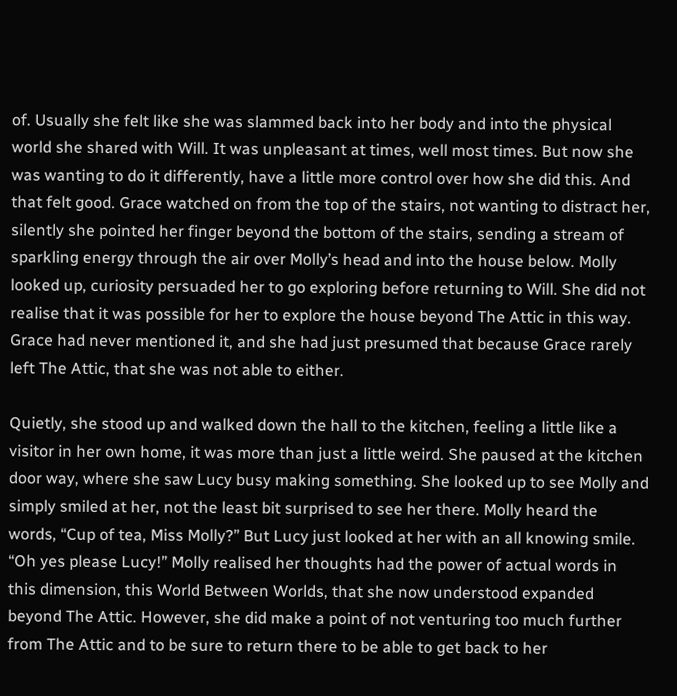of. Usually she felt like she was slammed back into her body and into the physical world she shared with Will. It was unpleasant at times, well most times. But now she was wanting to do it differently, have a little more control over how she did this. And that felt good. Grace watched on from the top of the stairs, not wanting to distract her, silently she pointed her finger beyond the bottom of the stairs, sending a stream of sparkling energy through the air over Molly’s head and into the house below. Molly looked up, curiosity persuaded her to go exploring before returning to Will. She did not realise that it was possible for her to explore the house beyond The Attic in this way. Grace had never mentioned it, and she had just presumed that because Grace rarely left The Attic, that she was not able to either.

Quietly, she stood up and walked down the hall to the kitchen, feeling a little like a visitor in her own home, it was more than just a little weird. She paused at the kitchen door way, where she saw Lucy busy making something. She looked up to see Molly and simply smiled at her, not the least bit surprised to see her there. Molly heard the words, “Cup of tea, Miss Molly?” But Lucy just looked at her with an all knowing smile. “Oh yes please Lucy!” Molly realised her thoughts had the power of actual words in this dimension, this World Between Worlds, that she now understood expanded beyond The Attic. However, she did make a point of not venturing too much further from The Attic and to be sure to return there to be able to get back to her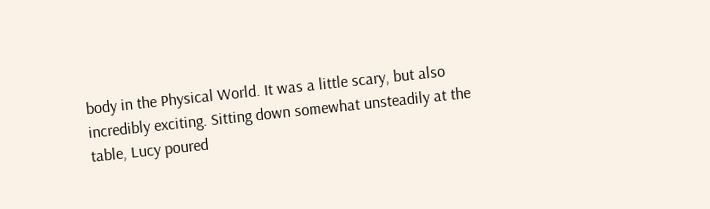body in the Physical World. It was a little scary, but also incredibly exciting. Sitting down somewhat unsteadily at the table, Lucy poured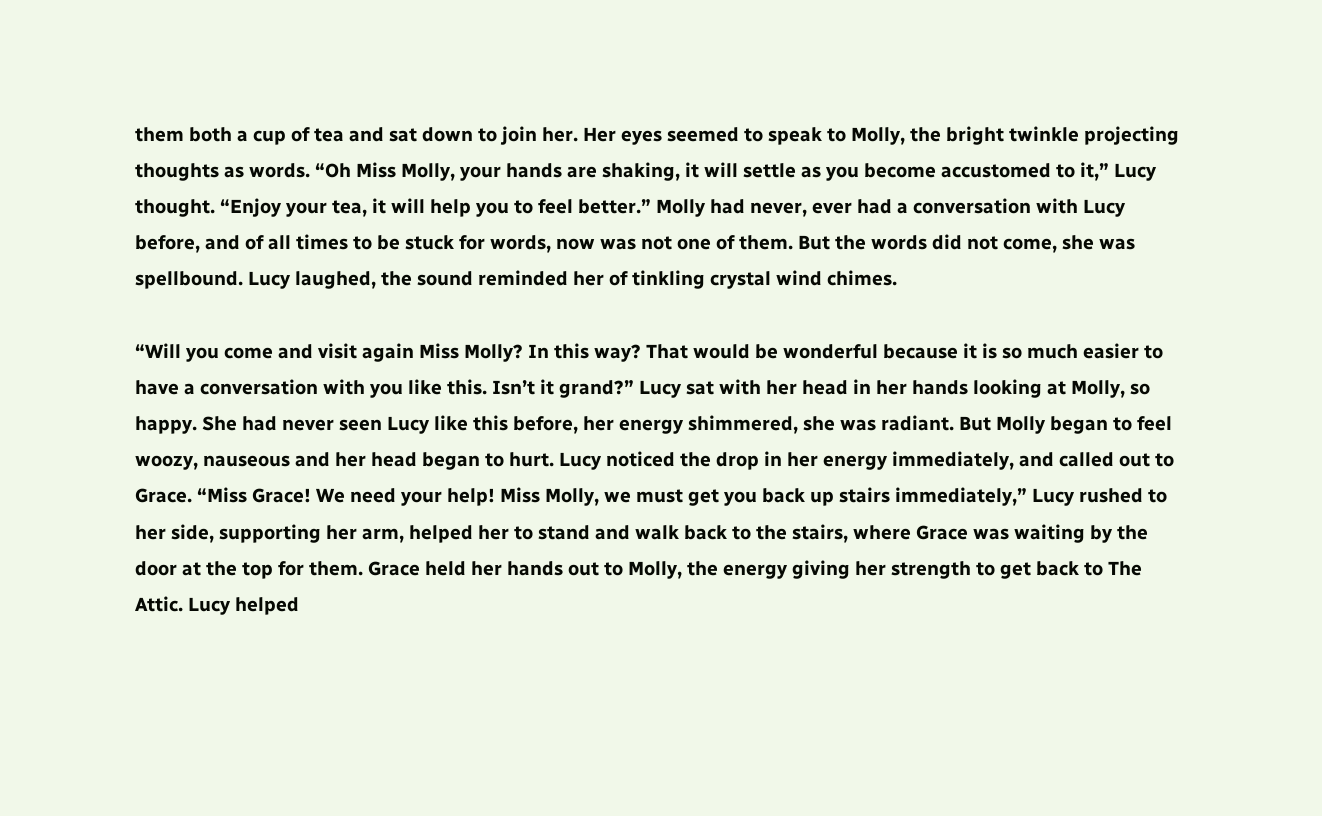them both a cup of tea and sat down to join her. Her eyes seemed to speak to Molly, the bright twinkle projecting thoughts as words. “Oh Miss Molly, your hands are shaking, it will settle as you become accustomed to it,” Lucy thought. “Enjoy your tea, it will help you to feel better.” Molly had never, ever had a conversation with Lucy before, and of all times to be stuck for words, now was not one of them. But the words did not come, she was spellbound. Lucy laughed, the sound reminded her of tinkling crystal wind chimes.

“Will you come and visit again Miss Molly? In this way? That would be wonderful because it is so much easier to have a conversation with you like this. Isn’t it grand?” Lucy sat with her head in her hands looking at Molly, so happy. She had never seen Lucy like this before, her energy shimmered, she was radiant. But Molly began to feel woozy, nauseous and her head began to hurt. Lucy noticed the drop in her energy immediately, and called out to Grace. “Miss Grace! We need your help! Miss Molly, we must get you back up stairs immediately,” Lucy rushed to her side, supporting her arm, helped her to stand and walk back to the stairs, where Grace was waiting by the door at the top for them. Grace held her hands out to Molly, the energy giving her strength to get back to The Attic. Lucy helped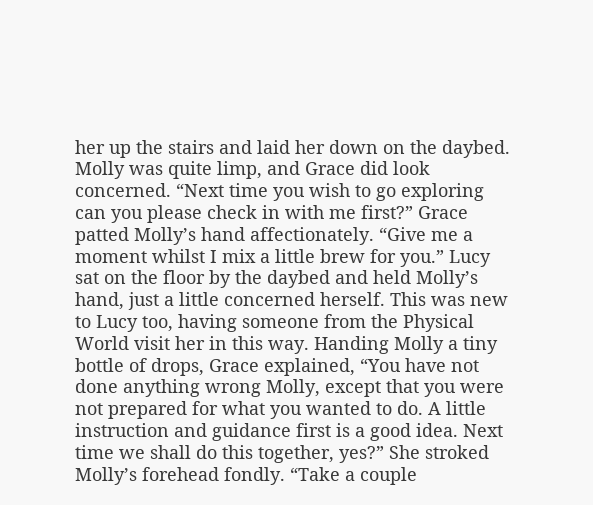her up the stairs and laid her down on the daybed. Molly was quite limp, and Grace did look concerned. “Next time you wish to go exploring can you please check in with me first?” Grace patted Molly’s hand affectionately. “Give me a moment whilst I mix a little brew for you.” Lucy sat on the floor by the daybed and held Molly’s hand, just a little concerned herself. This was new to Lucy too, having someone from the Physical World visit her in this way. Handing Molly a tiny bottle of drops, Grace explained, “You have not done anything wrong Molly, except that you were not prepared for what you wanted to do. A little instruction and guidance first is a good idea. Next time we shall do this together, yes?” She stroked Molly’s forehead fondly. “Take a couple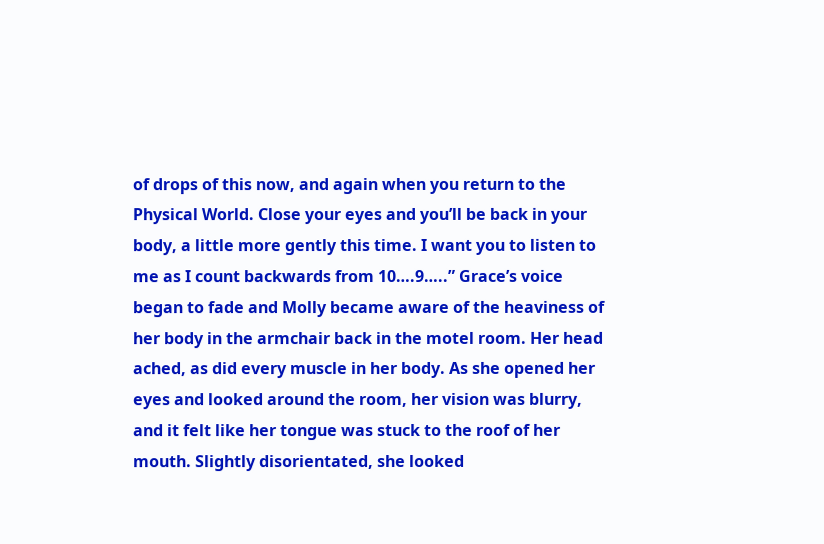of drops of this now, and again when you return to the Physical World. Close your eyes and you’ll be back in your body, a little more gently this time. I want you to listen to me as I count backwards from 10….9…..” Grace’s voice began to fade and Molly became aware of the heaviness of her body in the armchair back in the motel room. Her head ached, as did every muscle in her body. As she opened her eyes and looked around the room, her vision was blurry, and it felt like her tongue was stuck to the roof of her mouth. Slightly disorientated, she looked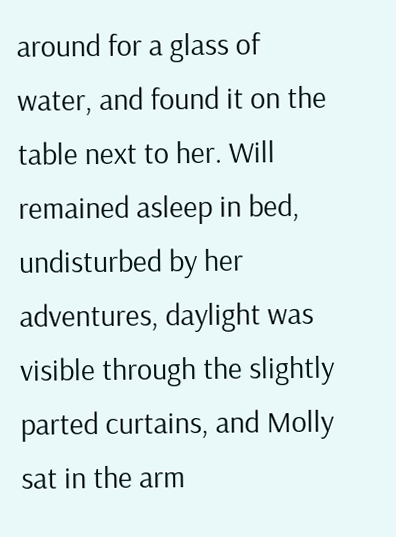around for a glass of water, and found it on the table next to her. Will remained asleep in bed, undisturbed by her adventures, daylight was visible through the slightly parted curtains, and Molly sat in the arm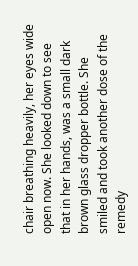chair breathing heavily, her eyes wide open now. She looked down to see that in her hands, was a small dark brown glass dropper bottle. She smiled and took another dose of the remedy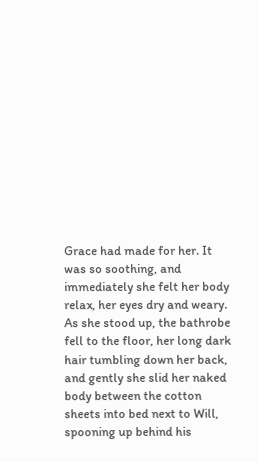Grace had made for her. It was so soothing, and immediately she felt her body relax, her eyes dry and weary. As she stood up, the bathrobe fell to the floor, her long dark hair tumbling down her back, and gently she slid her naked body between the cotton sheets into bed next to Will, spooning up behind his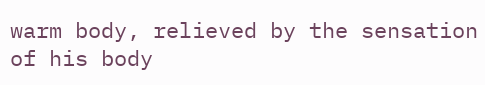warm body, relieved by the sensation of his body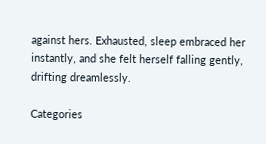against hers. Exhausted, sleep embraced her instantly, and she felt herself falling gently, drifting dreamlessly.

Categories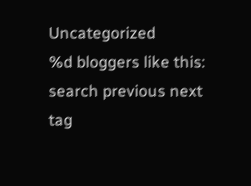Uncategorized
%d bloggers like this:
search previous next tag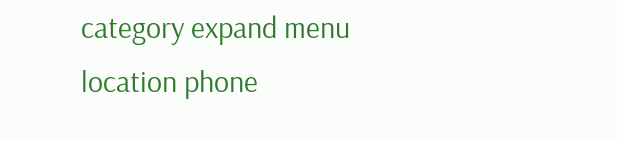category expand menu location phone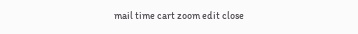mail time cart zoom edit close